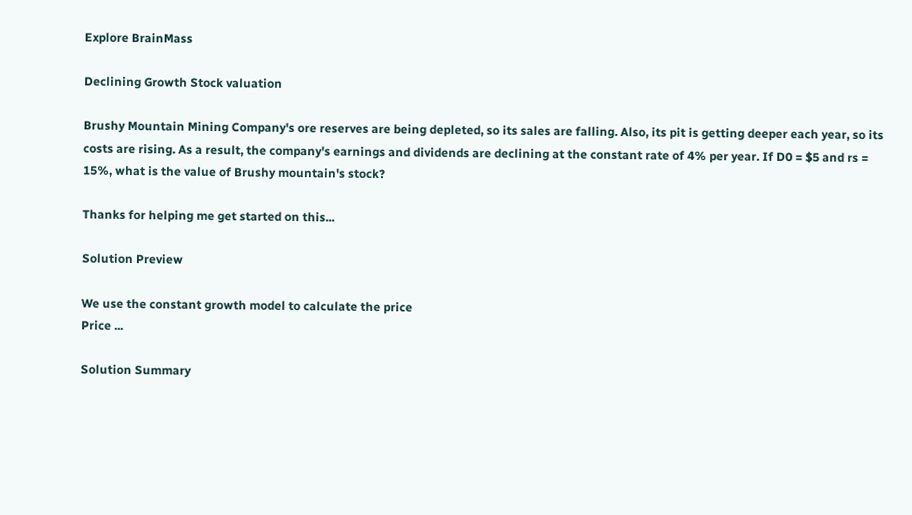Explore BrainMass

Declining Growth Stock valuation

Brushy Mountain Mining Company's ore reserves are being depleted, so its sales are falling. Also, its pit is getting deeper each year, so its costs are rising. As a result, the company's earnings and dividends are declining at the constant rate of 4% per year. If D0 = $5 and rs = 15%, what is the value of Brushy mountain's stock?

Thanks for helping me get started on this...

Solution Preview

We use the constant growth model to calculate the price
Price ...

Solution Summary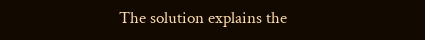The solution explains the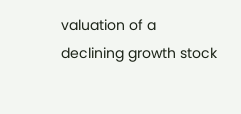valuation of a declining growth stock